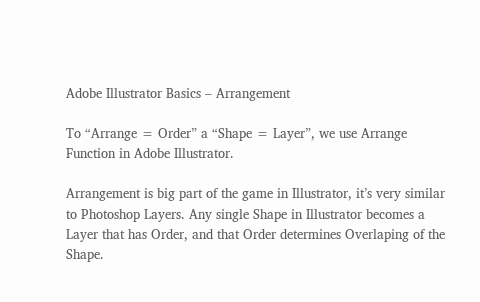Adobe Illustrator Basics – Arrangement

To “Arrange = Order” a “Shape = Layer”, we use Arrange Function in Adobe Illustrator.

Arrangement is big part of the game in Illustrator, it’s very similar to Photoshop Layers. Any single Shape in Illustrator becomes a Layer that has Order, and that Order determines Overlaping of the Shape.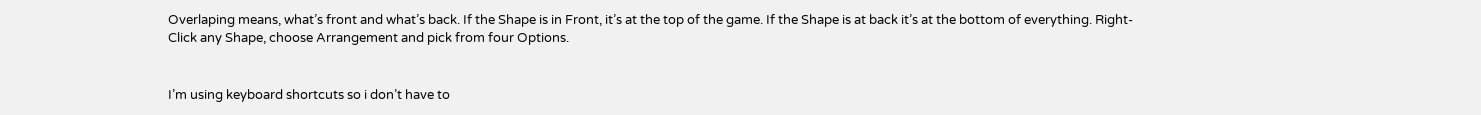Overlaping means, what’s front and what’s back. If the Shape is in Front, it’s at the top of the game. If the Shape is at back it’s at the bottom of everything. Right-Click any Shape, choose Arrangement and pick from four Options.


I’m using keyboard shortcuts so i don’t have to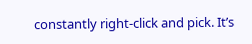constantly right-click and pick. It’s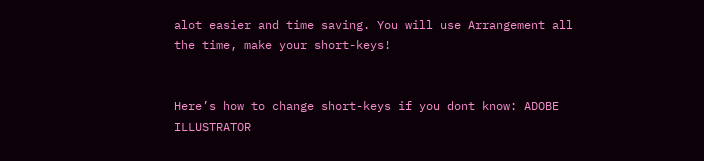alot easier and time saving. You will use Arrangement all the time, make your short-keys!


Here’s how to change short-keys if you dont know: ADOBE ILLUSTRATOR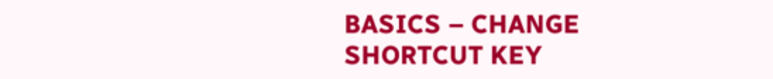BASICS – CHANGE SHORTCUT KEY